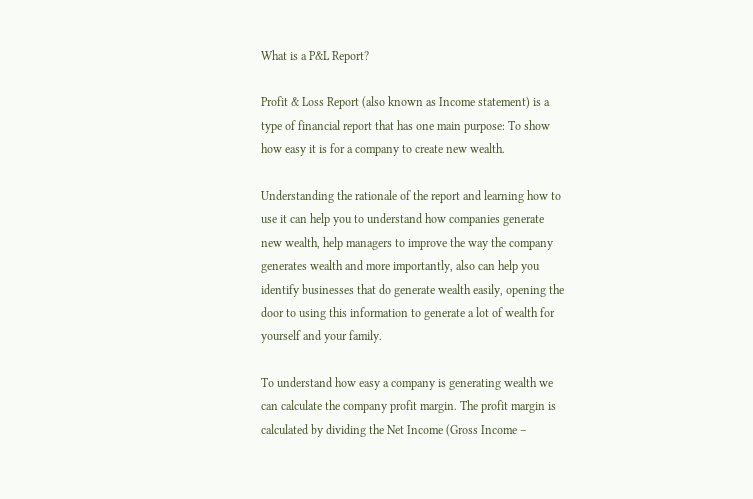What is a P&L Report?

Profit & Loss Report (also known as Income statement) is a type of financial report that has one main purpose: To show how easy it is for a company to create new wealth.

Understanding the rationale of the report and learning how to use it can help you to understand how companies generate new wealth, help managers to improve the way the company generates wealth and more importantly, also can help you identify businesses that do generate wealth easily, opening the door to using this information to generate a lot of wealth for yourself and your family.

To understand how easy a company is generating wealth we can calculate the company profit margin. The profit margin is calculated by dividing the Net Income (Gross Income –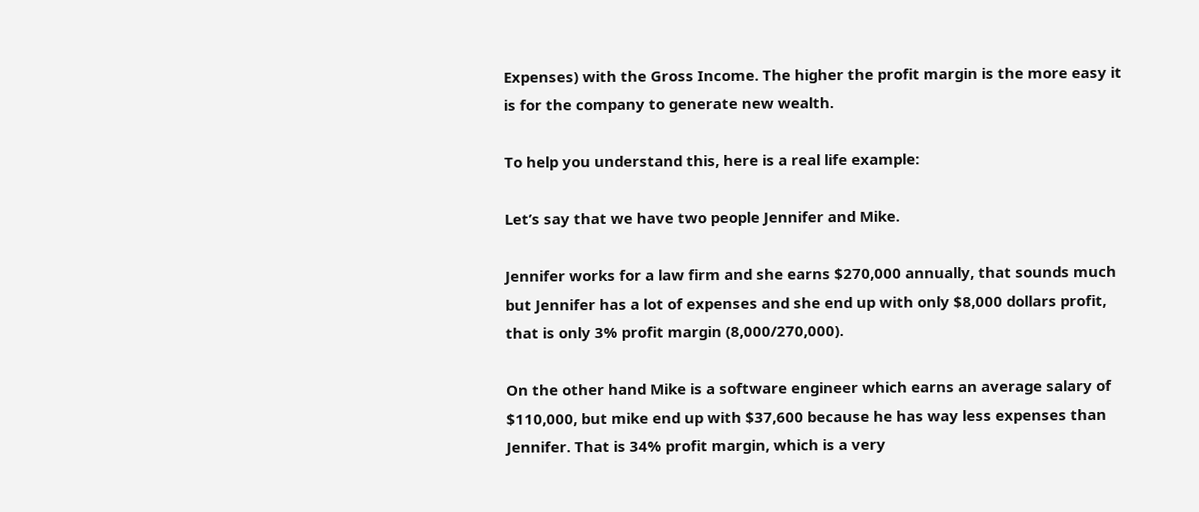Expenses) with the Gross Income. The higher the profit margin is the more easy it is for the company to generate new wealth.

To help you understand this, here is a real life example:

Let’s say that we have two people Jennifer and Mike.

Jennifer works for a law firm and she earns $270,000 annually, that sounds much but Jennifer has a lot of expenses and she end up with only $8,000 dollars profit, that is only 3% profit margin (8,000/270,000).

On the other hand Mike is a software engineer which earns an average salary of $110,000, but mike end up with $37,600 because he has way less expenses than Jennifer. That is 34% profit margin, which is a very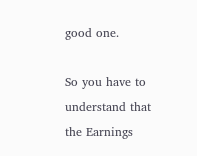good one.

So you have to understand that the Earnings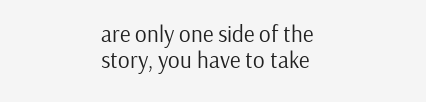are only one side of the story, you have to take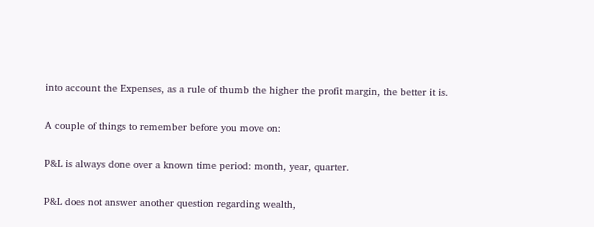into account the Expenses, as a rule of thumb the higher the profit margin, the better it is.

A couple of things to remember before you move on:

P&L is always done over a known time period: month, year, quarter.

P&L does not answer another question regarding wealth,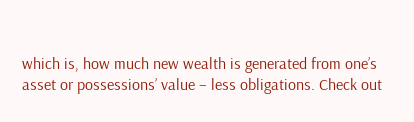which is, how much new wealth is generated from one’s asset or possessions’ value – less obligations. Check out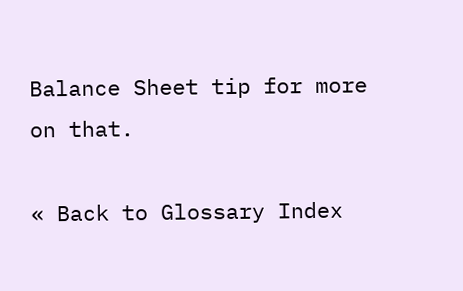Balance Sheet tip for more on that.

« Back to Glossary Index